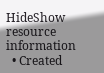HideShow resource information
  • Created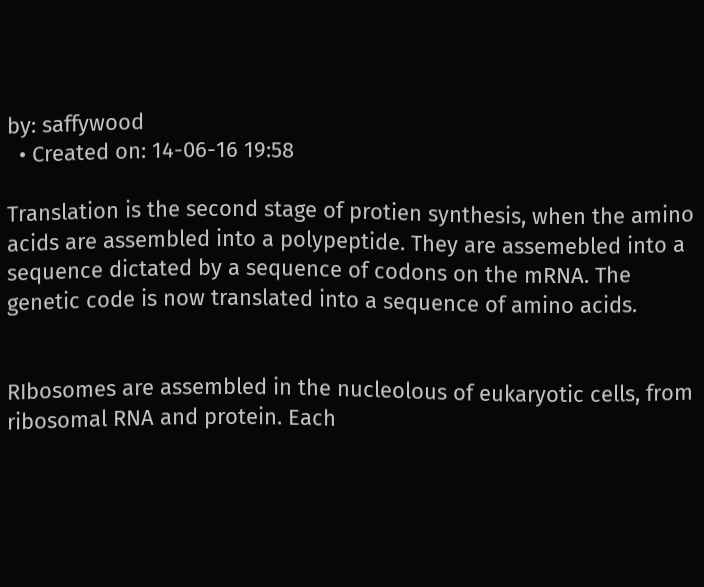by: saffywood
  • Created on: 14-06-16 19:58

Translation is the second stage of protien synthesis, when the amino acids are assembled into a polypeptide. They are assemebled into a sequence dictated by a sequence of codons on the mRNA. The genetic code is now translated into a sequence of amino acids.


RIbosomes are assembled in the nucleolous of eukaryotic cells, from ribosomal RNA and protein. Each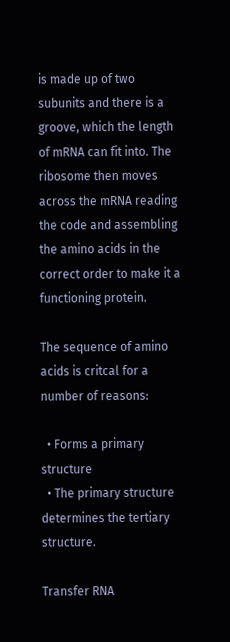is made up of two subunits and there is a groove, which the length of mRNA can fit into. The ribosome then moves across the mRNA reading the code and assembling the amino acids in the correct order to make it a functioning protein.

The sequence of amino acids is critcal for a number of reasons:

  • Forms a primary structure
  • The primary structure determines the tertiary structure.

Transfer RNA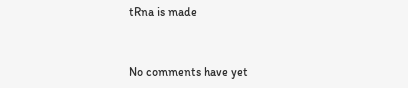tRna is made


No comments have yet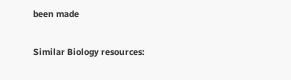been made

Similar Biology resources: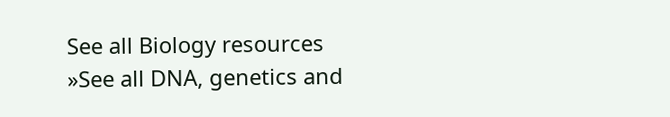See all Biology resources »See all DNA, genetics and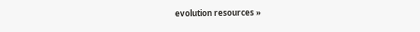evolution resources »